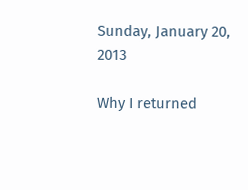Sunday, January 20, 2013

Why I returned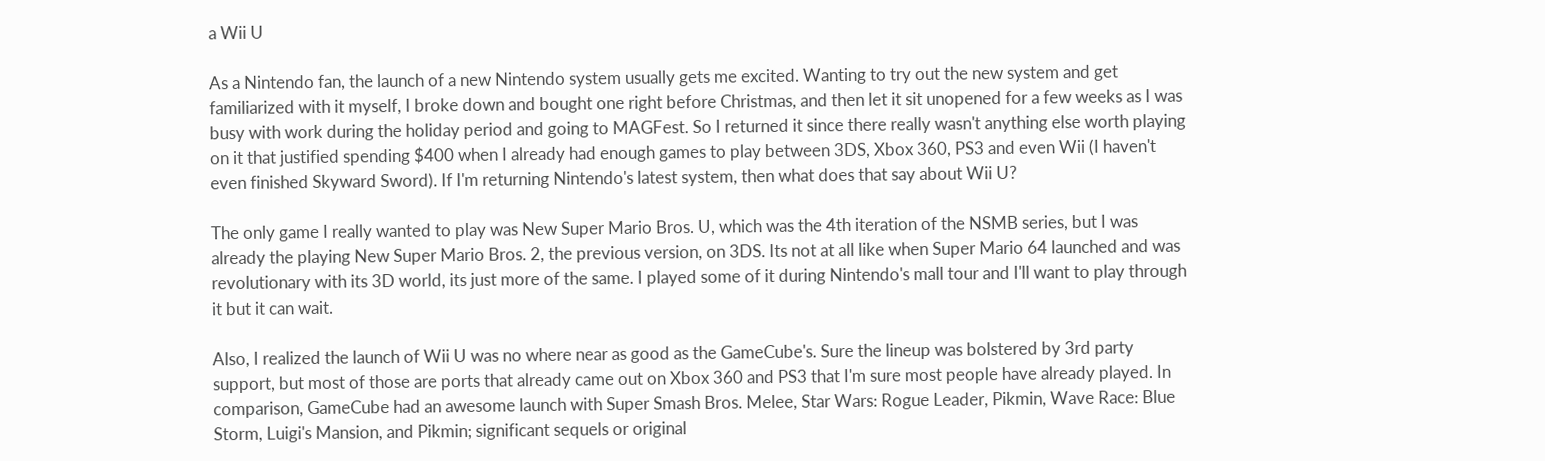a Wii U

As a Nintendo fan, the launch of a new Nintendo system usually gets me excited. Wanting to try out the new system and get familiarized with it myself, I broke down and bought one right before Christmas, and then let it sit unopened for a few weeks as I was busy with work during the holiday period and going to MAGFest. So I returned it since there really wasn't anything else worth playing on it that justified spending $400 when I already had enough games to play between 3DS, Xbox 360, PS3 and even Wii (I haven't even finished Skyward Sword). If I'm returning Nintendo's latest system, then what does that say about Wii U?

The only game I really wanted to play was New Super Mario Bros. U, which was the 4th iteration of the NSMB series, but I was already the playing New Super Mario Bros. 2, the previous version, on 3DS. Its not at all like when Super Mario 64 launched and was revolutionary with its 3D world, its just more of the same. I played some of it during Nintendo's mall tour and I'll want to play through it but it can wait.

Also, I realized the launch of Wii U was no where near as good as the GameCube's. Sure the lineup was bolstered by 3rd party support, but most of those are ports that already came out on Xbox 360 and PS3 that I'm sure most people have already played. In comparison, GameCube had an awesome launch with Super Smash Bros. Melee, Star Wars: Rogue Leader, Pikmin, Wave Race: Blue Storm, Luigi's Mansion, and Pikmin; significant sequels or original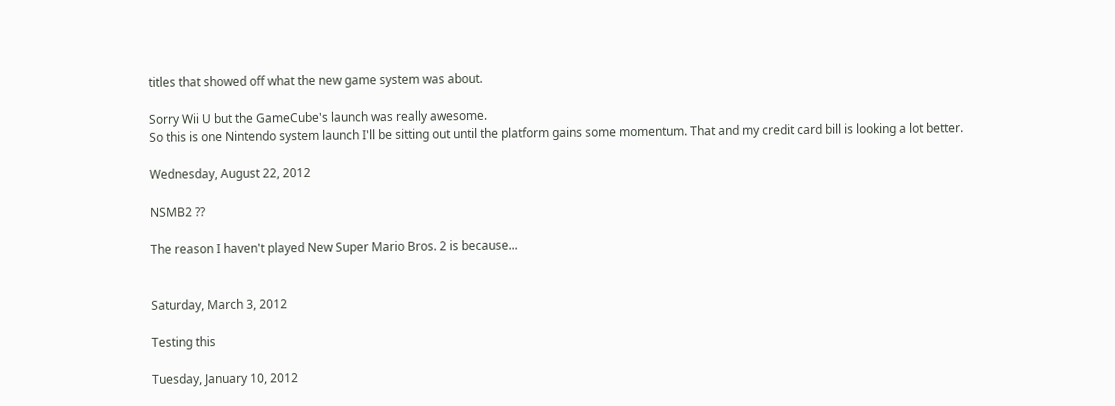titles that showed off what the new game system was about.

Sorry Wii U but the GameCube's launch was really awesome.
So this is one Nintendo system launch I'll be sitting out until the platform gains some momentum. That and my credit card bill is looking a lot better.

Wednesday, August 22, 2012

NSMB2 ??

The reason I haven't played New Super Mario Bros. 2 is because...


Saturday, March 3, 2012

Testing this

Tuesday, January 10, 2012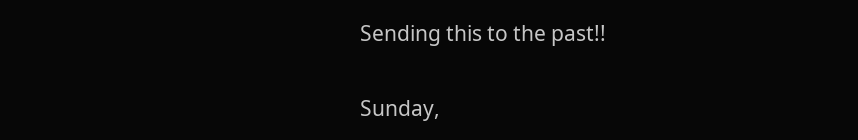Sending this to the past!!

Sunday,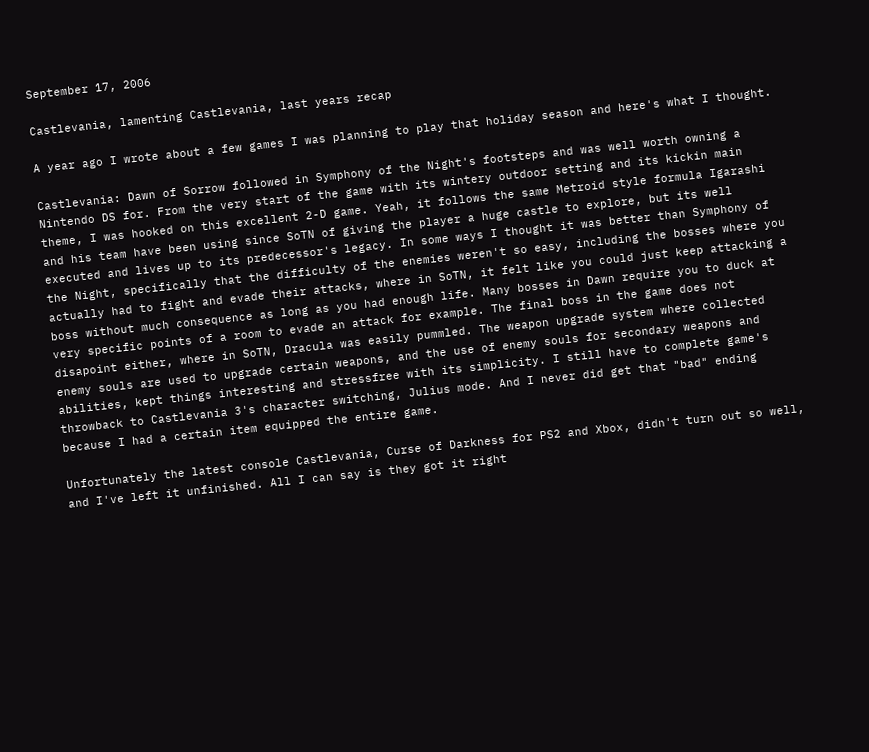September 17, 2006

Castlevania, lamenting Castlevania, last years recap

A year ago I wrote about a few games I was planning to play that holiday season and here's what I thought.

Castlevania: Dawn of Sorrow followed in Symphony of the Night's footsteps and was well worth owning a Nintendo DS for. From the very start of the game with its wintery outdoor setting and its kickin main theme, I was hooked on this excellent 2-D game. Yeah, it follows the same Metroid style formula Igarashi and his team have been using since SoTN of giving the player a huge castle to explore, but its well executed and lives up to its predecessor's legacy. In some ways I thought it was better than Symphony of the Night, specifically that the difficulty of the enemies weren't so easy, including the bosses where you actually had to fight and evade their attacks, where in SoTN, it felt like you could just keep attacking a boss without much consequence as long as you had enough life. Many bosses in Dawn require you to duck at very specific points of a room to evade an attack for example. The final boss in the game does not disapoint either, where in SoTN, Dracula was easily pummled. The weapon upgrade system where collected enemy souls are used to upgrade certain weapons, and the use of enemy souls for secondary weapons and abilities, kept things interesting and stressfree with its simplicity. I still have to complete game's throwback to Castlevania 3's character switching, Julius mode. And I never did get that "bad" ending because I had a certain item equipped the entire game.

Unfortunately the latest console Castlevania, Curse of Darkness for PS2 and Xbox, didn't turn out so well, and I've left it unfinished. All I can say is they got it right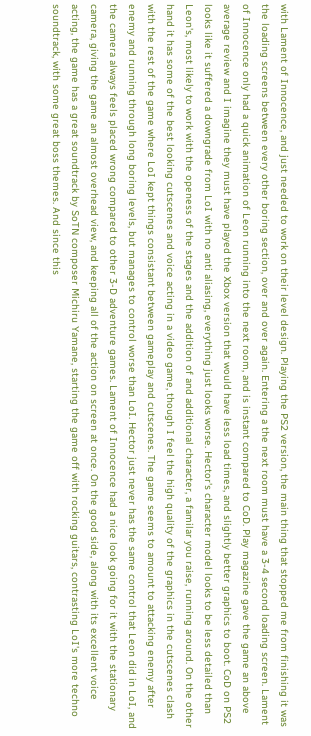with Lament of Innocence, and just needed to work on their level design. Playing the PS2 version, the main thing that stopped me from finishing it was the loading screens between every other boring section, over and over again. Entering a the next room must have a 3-4 second loading screen. Lament of Innocence only had a quick animation of Leon running into the next room, and is instant compared to CoD. Play magazine gave the game an above average review and I imagine they must have played the Xbox version that would have less load times, and slightly better graphics to boot. CoD on PS2 looks like it suffered a downgrade from LoI with no anti aliasing, everything just looks worse. Hector's character model looks to be less detailed than Leon's, most likely to work with the openess of the stages and the addition of and additional character, a familar you raise, running around. On the other hand it has some of the best looking cutscenes and voice acting in a video game, though I feel the high quality of the graphics in the cutscenes clash with the rest of the game where LoI kept things consistant between gameplay and cutscenes. The game seems to amount to attacking enemy after enemy and running through long boring levels, but manages to control worse than LoI. Hector just never has the same control that Leon did in LoI, and the camera always feels placed wrong compared to other 3-D adventure games. Lament of Innocence had a nice look going for it with the stationary camera, giving the game an almost overhead view, and keeping all of the action on screen at once. On the good side, along with its excellent voice acting, the game has a great soundtrack by SoTN composer Michiru Yamane, starting the game off with rocking guitars, contrasting LoI's more techno soundtrack, with some great boss themes. And since this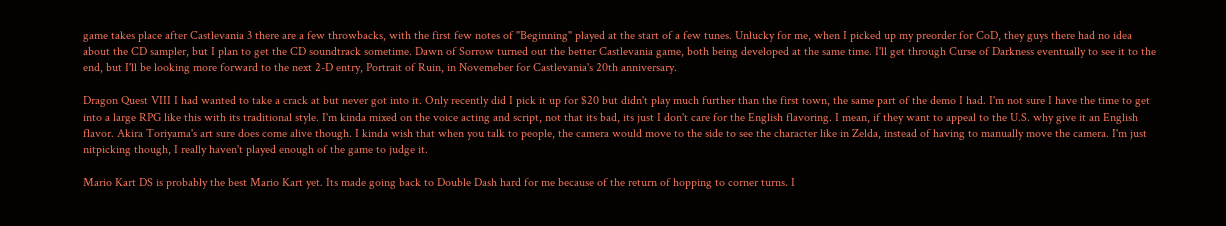game takes place after Castlevania 3 there are a few throwbacks, with the first few notes of "Beginning" played at the start of a few tunes. Unlucky for me, when I picked up my preorder for CoD, they guys there had no idea about the CD sampler, but I plan to get the CD soundtrack sometime. Dawn of Sorrow turned out the better Castlevania game, both being developed at the same time. I'll get through Curse of Darkness eventually to see it to the end, but I'll be looking more forward to the next 2-D entry, Portrait of Ruin, in Novemeber for Castlevania's 20th anniversary.

Dragon Quest VIII I had wanted to take a crack at but never got into it. Only recently did I pick it up for $20 but didn't play much further than the first town, the same part of the demo I had. I'm not sure I have the time to get into a large RPG like this with its traditional style. I'm kinda mixed on the voice acting and script, not that its bad, its just I don't care for the English flavoring. I mean, if they want to appeal to the U.S. why give it an English flavor. Akira Toriyama's art sure does come alive though. I kinda wish that when you talk to people, the camera would move to the side to see the character like in Zelda, instead of having to manually move the camera. I'm just nitpicking though, I really haven't played enough of the game to judge it.

Mario Kart DS is probably the best Mario Kart yet. Its made going back to Double Dash hard for me because of the return of hopping to corner turns. I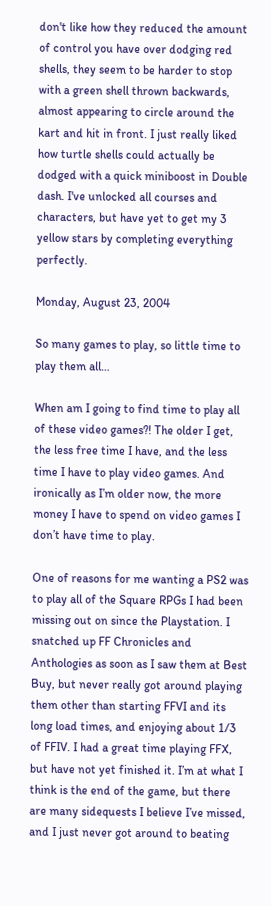don't like how they reduced the amount of control you have over dodging red shells, they seem to be harder to stop with a green shell thrown backwards, almost appearing to circle around the kart and hit in front. I just really liked how turtle shells could actually be dodged with a quick miniboost in Double dash. I've unlocked all courses and characters, but have yet to get my 3 yellow stars by completing everything perfectly.

Monday, August 23, 2004

So many games to play, so little time to play them all…

When am I going to find time to play all of these video games?! The older I get, the less free time I have, and the less time I have to play video games. And ironically as I’m older now, the more money I have to spend on video games I don’t have time to play.

One of reasons for me wanting a PS2 was to play all of the Square RPGs I had been missing out on since the Playstation. I snatched up FF Chronicles and Anthologies as soon as I saw them at Best Buy, but never really got around playing them other than starting FFVI and its long load times, and enjoying about 1/3 of FFIV. I had a great time playing FFX, but have not yet finished it. I’m at what I think is the end of the game, but there are many sidequests I believe I’ve missed, and I just never got around to beating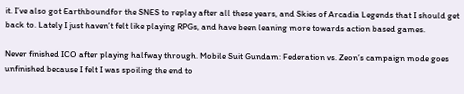it. I’ve also got Earthboundfor the SNES to replay after all these years, and Skies of Arcadia Legends that I should get back to. Lately I just haven’t felt like playing RPGs, and have been leaning more towards action based games.

Never finished ICO after playing halfway through. Mobile Suit Gundam: Federation vs. Zeon’s campaign mode goes unfinished because I felt I was spoiling the end to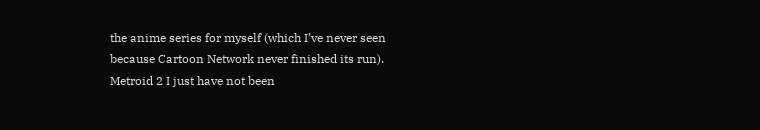the anime series for myself (which I’ve never seen because Cartoon Network never finished its run). Metroid 2 I just have not been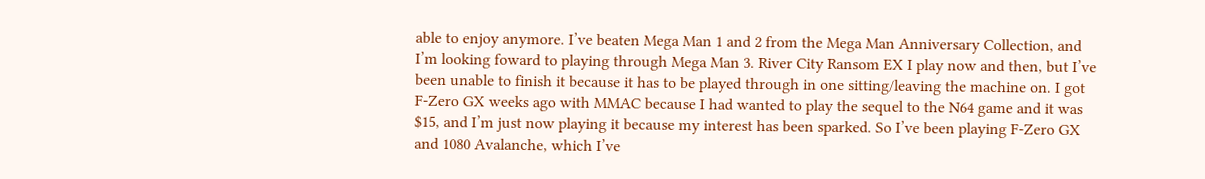able to enjoy anymore. I’ve beaten Mega Man 1 and 2 from the Mega Man Anniversary Collection, and I’m looking foward to playing through Mega Man 3. River City Ransom EX I play now and then, but I’ve been unable to finish it because it has to be played through in one sitting/leaving the machine on. I got F-Zero GX weeks ago with MMAC because I had wanted to play the sequel to the N64 game and it was $15, and I’m just now playing it because my interest has been sparked. So I’ve been playing F-Zero GX and 1080 Avalanche, which I’ve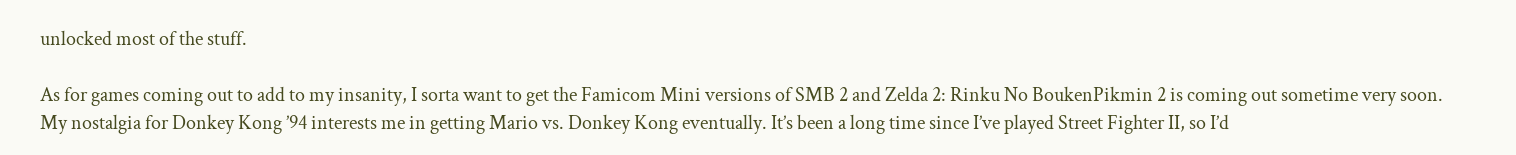unlocked most of the stuff.

As for games coming out to add to my insanity, I sorta want to get the Famicom Mini versions of SMB 2 and Zelda 2: Rinku No BoukenPikmin 2 is coming out sometime very soon. My nostalgia for Donkey Kong ’94 interests me in getting Mario vs. Donkey Kong eventually. It’s been a long time since I’ve played Street Fighter II, so I’d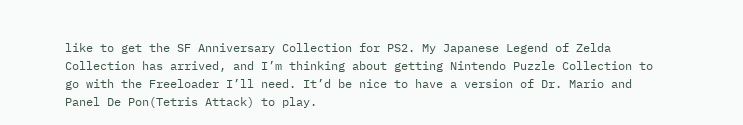like to get the SF Anniversary Collection for PS2. My Japanese Legend of Zelda Collection has arrived, and I’m thinking about getting Nintendo Puzzle Collection to go with the Freeloader I’ll need. It’d be nice to have a version of Dr. Mario and Panel De Pon(Tetris Attack) to play.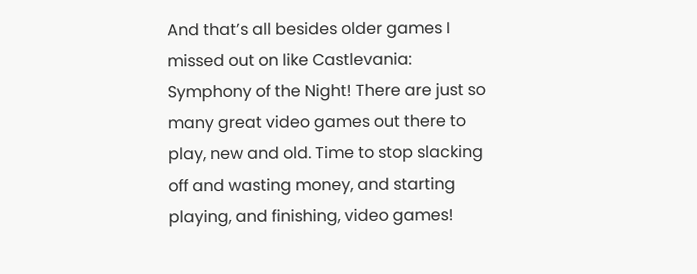And that’s all besides older games I missed out on like Castlevania: Symphony of the Night! There are just so many great video games out there to play, new and old. Time to stop slacking off and wasting money, and starting playing, and finishing, video games!